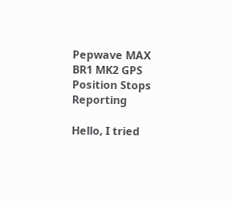Pepwave MAX BR1 MK2 GPS Position Stops Reporting

Hello, I tried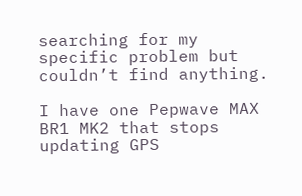searching for my specific problem but couldn’t find anything.

I have one Pepwave MAX BR1 MK2 that stops updating GPS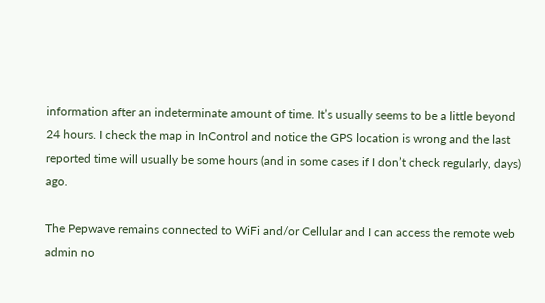information after an indeterminate amount of time. It’s usually seems to be a little beyond 24 hours. I check the map in InControl and notice the GPS location is wrong and the last reported time will usually be some hours (and in some cases if I don’t check regularly, days) ago.

The Pepwave remains connected to WiFi and/or Cellular and I can access the remote web admin no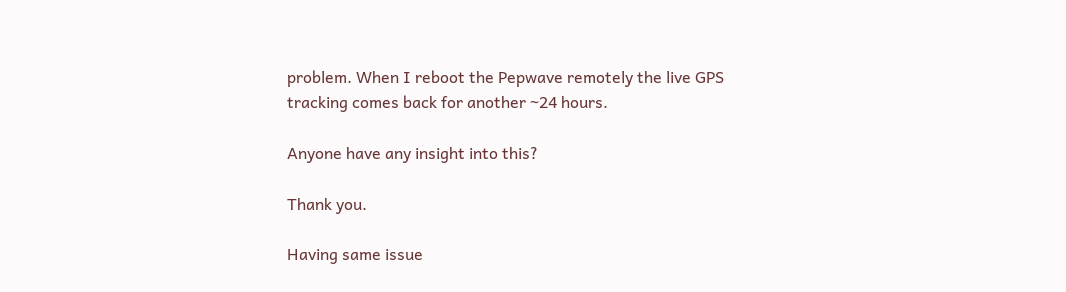problem. When I reboot the Pepwave remotely the live GPS tracking comes back for another ~24 hours.

Anyone have any insight into this?

Thank you.

Having same issue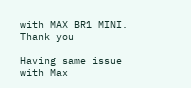with MAX BR1 MINI. Thank you

Having same issue with Max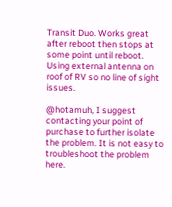Transit Duo. Works great after reboot then stops at some point until reboot. Using external antenna on roof of RV so no line of sight issues.

@hotamuh, I suggest contacting your point of purchase to further isolate the problem. It is not easy to troubleshoot the problem here.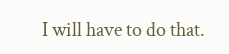I will have to do that.